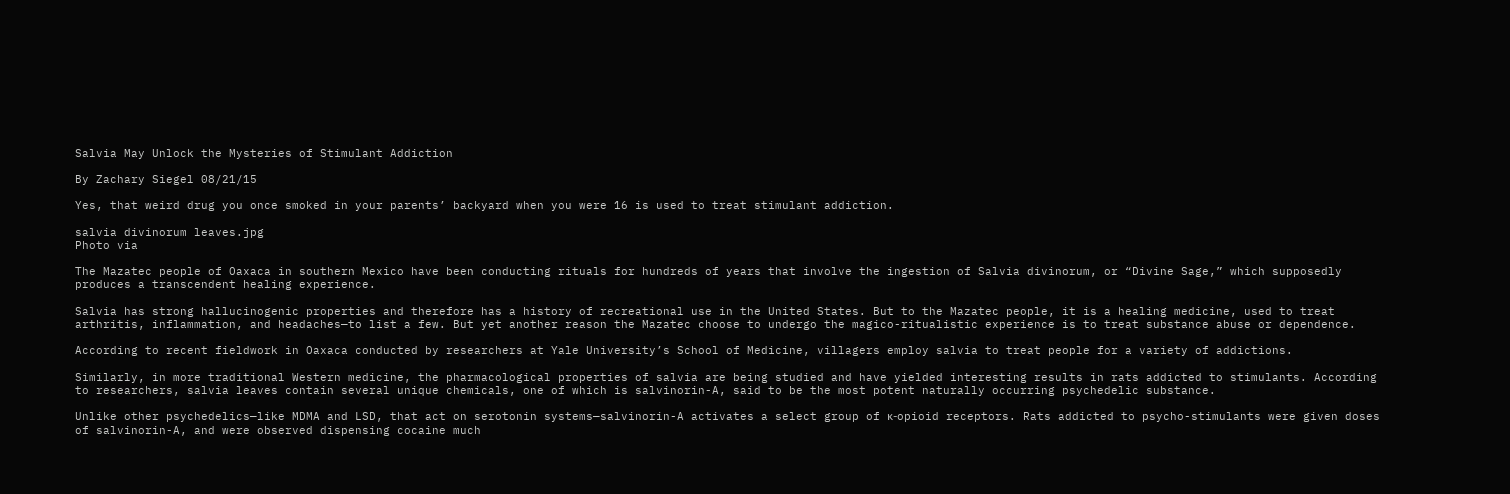Salvia May Unlock the Mysteries of Stimulant Addiction

By Zachary Siegel 08/21/15

Yes, that weird drug you once smoked in your parents’ backyard when you were 16 is used to treat stimulant addiction.

salvia divinorum leaves.jpg
Photo via

The Mazatec people of Oaxaca in southern Mexico have been conducting rituals for hundreds of years that involve the ingestion of Salvia divinorum, or “Divine Sage,” which supposedly produces a transcendent healing experience.

Salvia has strong hallucinogenic properties and therefore has a history of recreational use in the United States. But to the Mazatec people, it is a healing medicine, used to treat arthritis, inflammation, and headaches—to list a few. But yet another reason the Mazatec choose to undergo the magico-ritualistic experience is to treat substance abuse or dependence.

According to recent fieldwork in Oaxaca conducted by researchers at Yale University’s School of Medicine, villagers employ salvia to treat people for a variety of addictions.

Similarly, in more traditional Western medicine, the pharmacological properties of salvia are being studied and have yielded interesting results in rats addicted to stimulants. According to researchers, salvia leaves contain several unique chemicals, one of which is salvinorin-A, said to be the most potent naturally occurring psychedelic substance.

Unlike other psychedelics—like MDMA and LSD, that act on serotonin systems—salvinorin-A activates a select group of κ-opioid receptors. Rats addicted to psycho-stimulants were given doses of salvinorin-A, and were observed dispensing cocaine much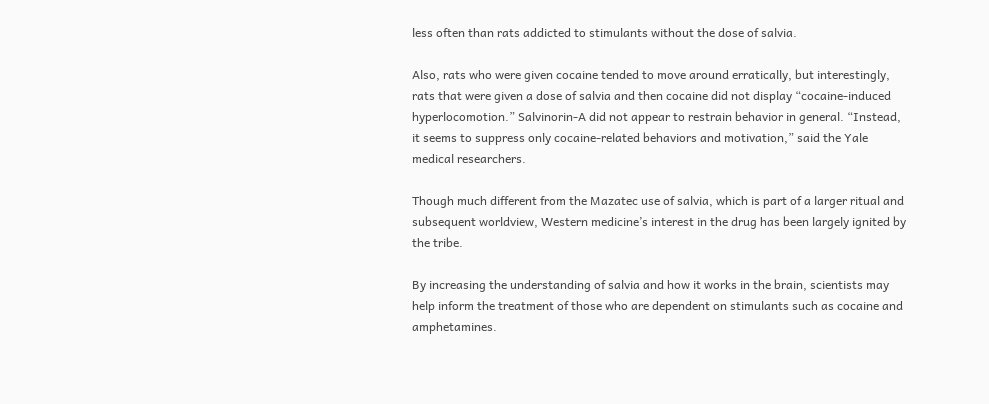less often than rats addicted to stimulants without the dose of salvia.

Also, rats who were given cocaine tended to move around erratically, but interestingly, rats that were given a dose of salvia and then cocaine did not display “cocaine-induced hyperlocomotion.” Salvinorin-A did not appear to restrain behavior in general. “Instead, it seems to suppress only cocaine-related behaviors and motivation,” said the Yale medical researchers.

Though much different from the Mazatec use of salvia, which is part of a larger ritual and subsequent worldview, Western medicine’s interest in the drug has been largely ignited by the tribe.

By increasing the understanding of salvia and how it works in the brain, scientists may help inform the treatment of those who are dependent on stimulants such as cocaine and amphetamines.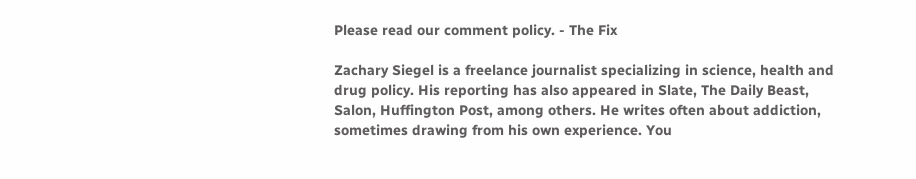Please read our comment policy. - The Fix

Zachary Siegel is a freelance journalist specializing in science, health and drug policy. His reporting has also appeared in Slate, The Daily Beast, Salon, Huffington Post, among others. He writes often about addiction, sometimes drawing from his own experience. You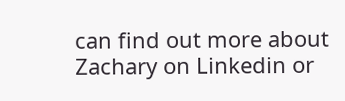can find out more about Zachary on Linkedin or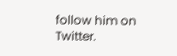follow him on Twitter.